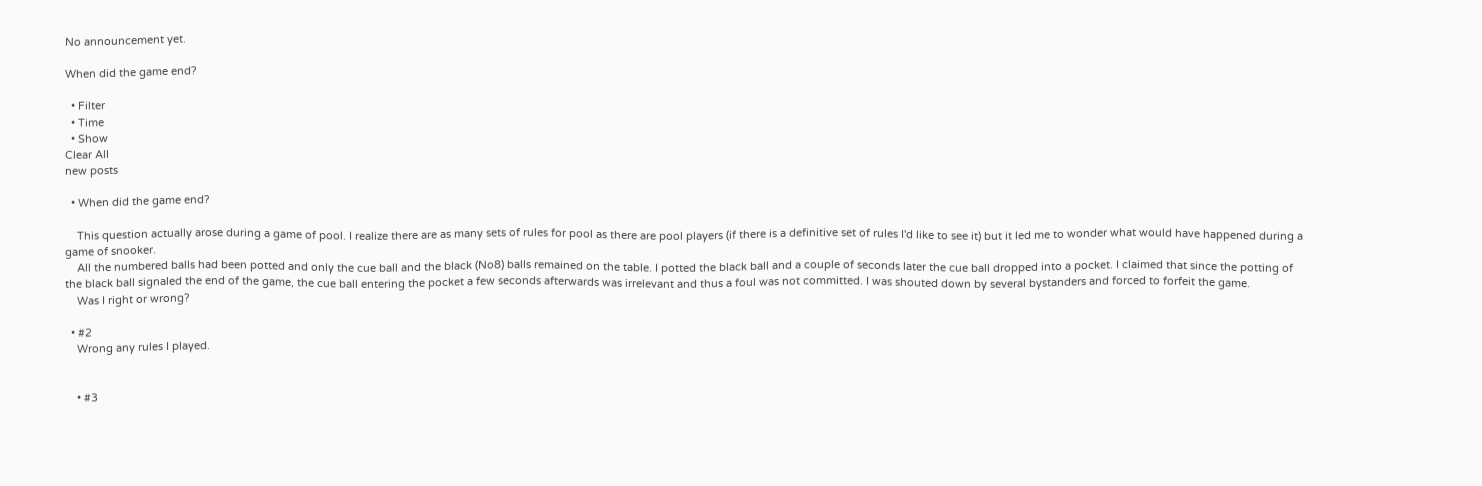No announcement yet.

When did the game end?

  • Filter
  • Time
  • Show
Clear All
new posts

  • When did the game end?

    This question actually arose during a game of pool. I realize there are as many sets of rules for pool as there are pool players (if there is a definitive set of rules I'd like to see it) but it led me to wonder what would have happened during a game of snooker.
    All the numbered balls had been potted and only the cue ball and the black (No8) balls remained on the table. I potted the black ball and a couple of seconds later the cue ball dropped into a pocket. I claimed that since the potting of the black ball signaled the end of the game, the cue ball entering the pocket a few seconds afterwards was irrelevant and thus a foul was not committed. I was shouted down by several bystanders and forced to forfeit the game.
    Was I right or wrong?

  • #2
    Wrong any rules I played.


    • #3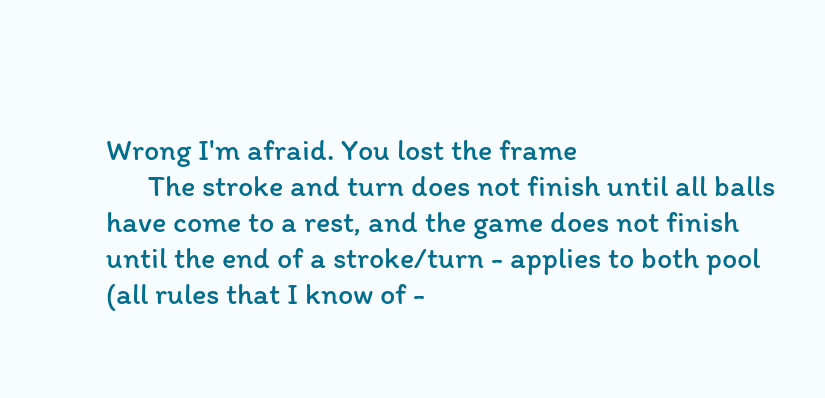Wrong I'm afraid. You lost the frame
      The stroke and turn does not finish until all balls have come to a rest, and the game does not finish until the end of a stroke/turn - applies to both pool (all rules that I know of -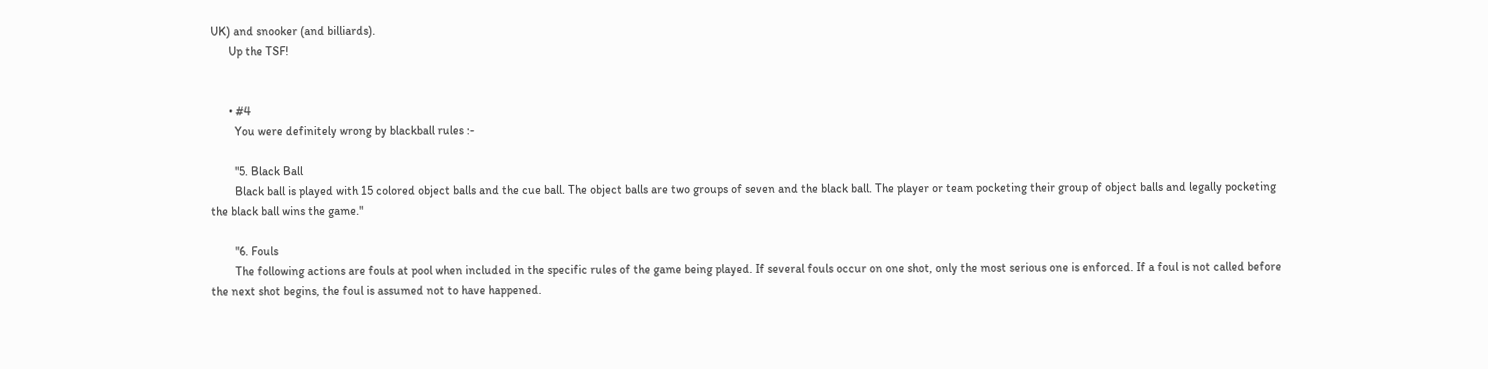UK) and snooker (and billiards).
      Up the TSF!


      • #4
        You were definitely wrong by blackball rules :-

        "5. Black Ball
        Black ball is played with 15 colored object balls and the cue ball. The object balls are two groups of seven and the black ball. The player or team pocketing their group of object balls and legally pocketing the black ball wins the game."

        "6. Fouls
        The following actions are fouls at pool when included in the specific rules of the game being played. If several fouls occur on one shot, only the most serious one is enforced. If a foul is not called before the next shot begins, the foul is assumed not to have happened.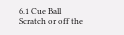6.1 Cue Ball Scratch or off the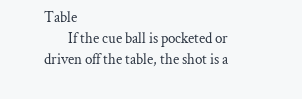Table
        If the cue ball is pocketed or driven off the table, the shot is a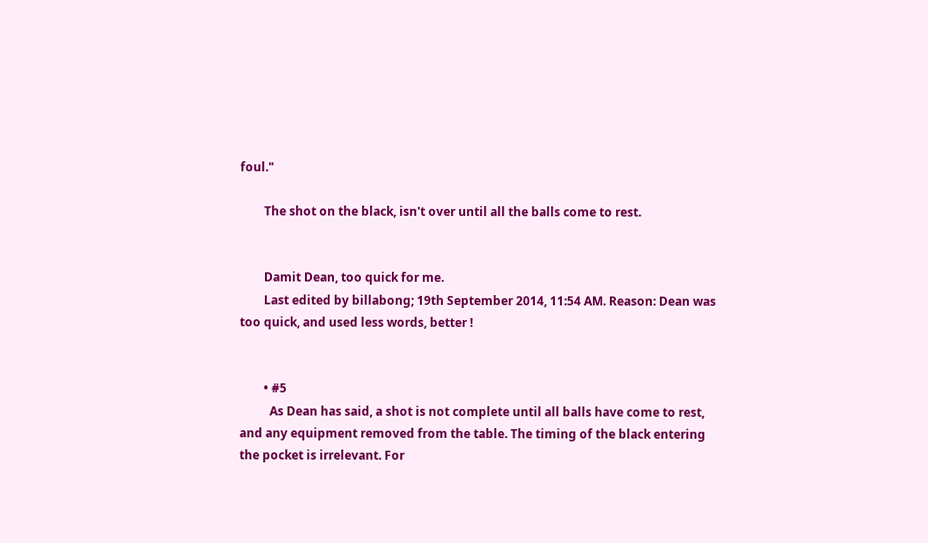foul."

        The shot on the black, isn't over until all the balls come to rest.


        Damit Dean, too quick for me.
        Last edited by billabong; 19th September 2014, 11:54 AM. Reason: Dean was too quick, and used less words, better !


        • #5
          As Dean has said, a shot is not complete until all balls have come to rest, and any equipment removed from the table. The timing of the black entering the pocket is irrelevant. For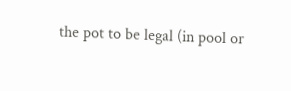the pot to be legal (in pool or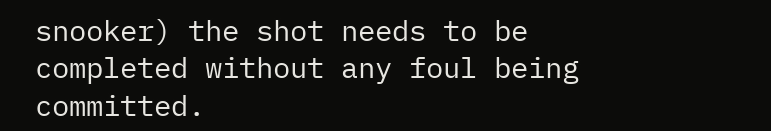snooker) the shot needs to be completed without any foul being committed.